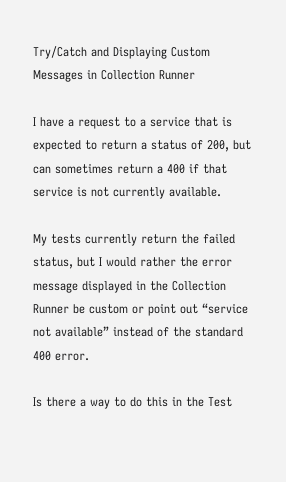Try/Catch and Displaying Custom Messages in Collection Runner

I have a request to a service that is expected to return a status of 200, but can sometimes return a 400 if that service is not currently available.

My tests currently return the failed status, but I would rather the error message displayed in the Collection Runner be custom or point out “service not available” instead of the standard 400 error.

Is there a way to do this in the Test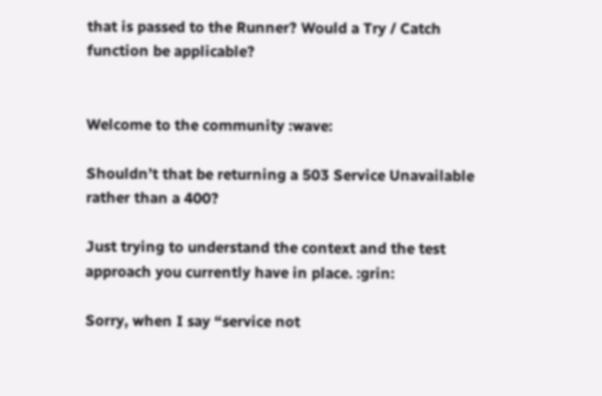that is passed to the Runner? Would a Try / Catch function be applicable?


Welcome to the community :wave:

Shouldn’t that be returning a 503 Service Unavailable rather than a 400?

Just trying to understand the context and the test approach you currently have in place. :grin:

Sorry, when I say “service not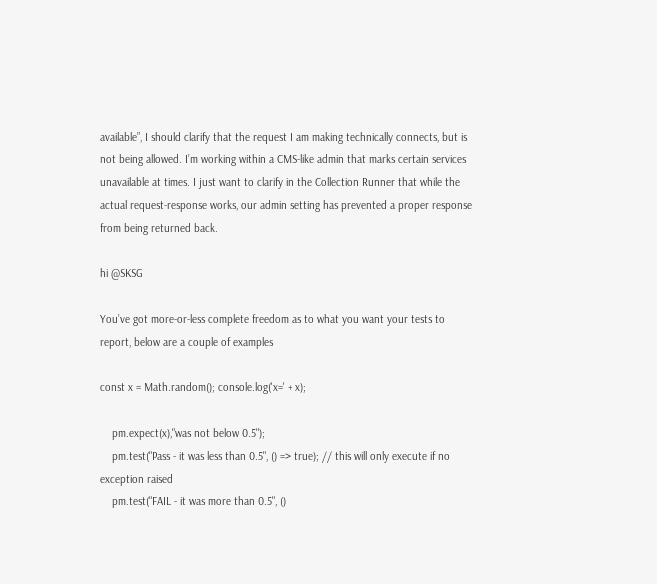available”, I should clarify that the request I am making technically connects, but is not being allowed. I’m working within a CMS-like admin that marks certain services unavailable at times. I just want to clarify in the Collection Runner that while the actual request-response works, our admin setting has prevented a proper response from being returned back.

hi @SKSG

You’ve got more-or-less complete freedom as to what you want your tests to report, below are a couple of examples

const x = Math.random(); console.log('x=' + x);

    pm.expect(x),"was not below 0.5");
    pm.test("Pass - it was less than 0.5", () => true); // this will only execute if no exception raised
    pm.test("FAIL - it was more than 0.5", ()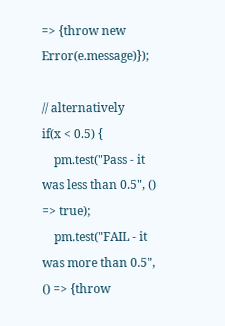=> {throw new Error(e.message)});

// alternatively
if(x < 0.5) {
    pm.test("Pass - it was less than 0.5", () => true);
    pm.test("FAIL - it was more than 0.5", () => {throw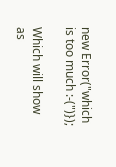new Error("which is too much :-(")});

Which will show as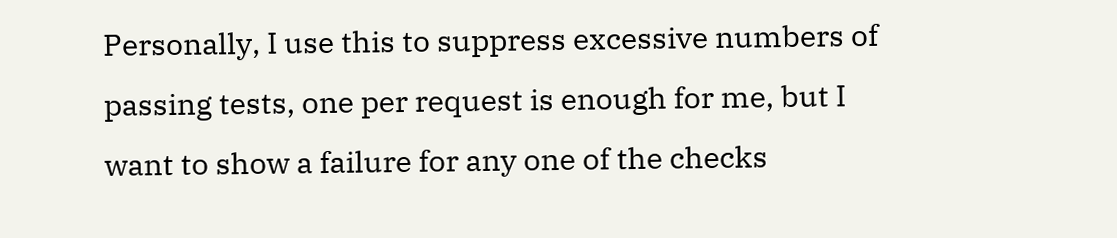Personally, I use this to suppress excessive numbers of passing tests, one per request is enough for me, but I want to show a failure for any one of the checks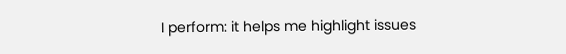I perform: it helps me highlight issues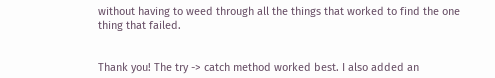without having to weed through all the things that worked to find the one thing that failed.


Thank you! The try -> catch method worked best. I also added an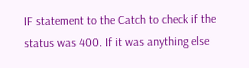IF statement to the Catch to check if the status was 400. If it was anything else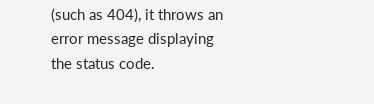(such as 404), it throws an error message displaying the status code.